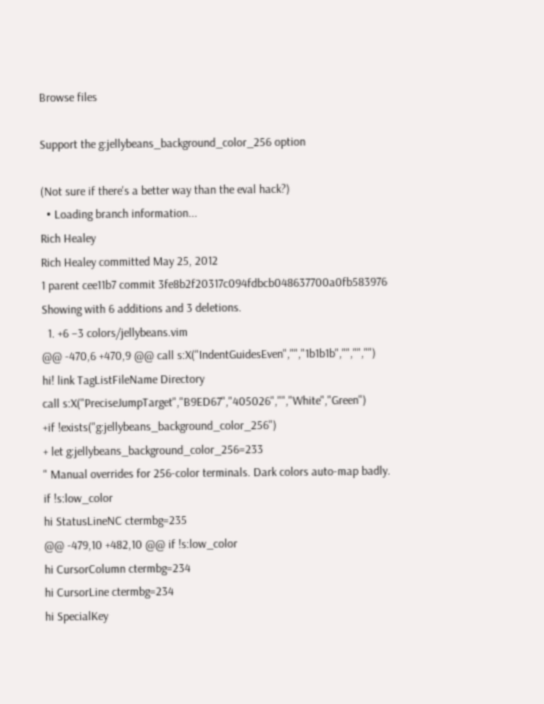Browse files

Support the g:jellybeans_background_color_256 option

(Not sure if there's a better way than the eval hack?)
  • Loading branch information...
Rich Healey
Rich Healey committed May 25, 2012
1 parent cee11b7 commit 3fe8b2f20317c094fdbcb048637700a0fb583976
Showing with 6 additions and 3 deletions.
  1. +6 −3 colors/jellybeans.vim
@@ -470,6 +470,9 @@ call s:X("IndentGuidesEven","","1b1b1b","","","")
hi! link TagListFileName Directory
call s:X("PreciseJumpTarget","B9ED67","405026","","White","Green")
+if !exists("g:jellybeans_background_color_256")
+ let g:jellybeans_background_color_256=233
" Manual overrides for 256-color terminals. Dark colors auto-map badly.
if !s:low_color
hi StatusLineNC ctermbg=235
@@ -479,10 +482,10 @@ if !s:low_color
hi CursorColumn ctermbg=234
hi CursorLine ctermbg=234
hi SpecialKey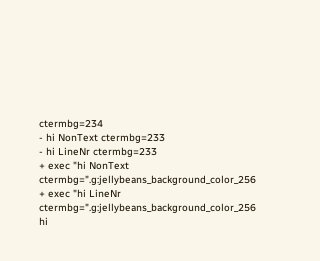ctermbg=234
- hi NonText ctermbg=233
- hi LineNr ctermbg=233
+ exec "hi NonText ctermbg=".g:jellybeans_background_color_256
+ exec "hi LineNr ctermbg=".g:jellybeans_background_color_256
hi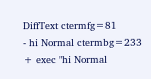DiffText ctermfg=81
- hi Normal ctermbg=233
+ exec "hi Normal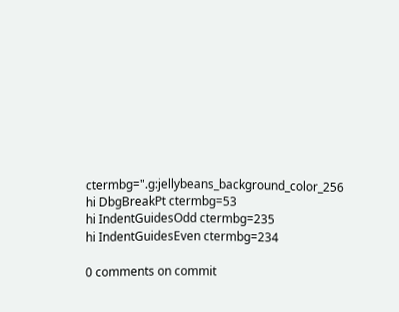ctermbg=".g:jellybeans_background_color_256
hi DbgBreakPt ctermbg=53
hi IndentGuidesOdd ctermbg=235
hi IndentGuidesEven ctermbg=234

0 comments on commit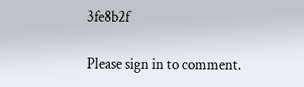3fe8b2f

Please sign in to comment.